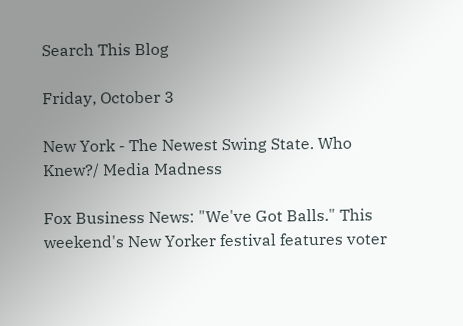Search This Blog

Friday, October 3

New York - The Newest Swing State. Who Knew?/ Media Madness

Fox Business News: "We've Got Balls." This weekend's New Yorker festival features voter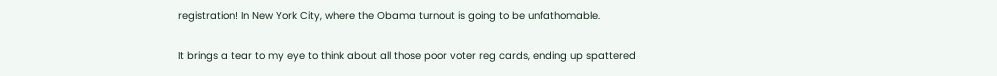registration! In New York City, where the Obama turnout is going to be unfathomable.

It brings a tear to my eye to think about all those poor voter reg cards, ending up spattered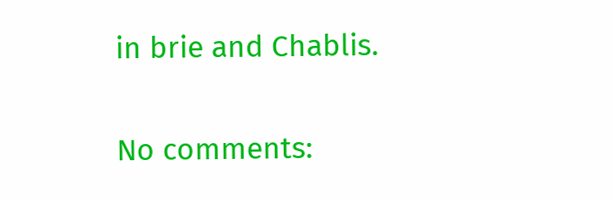in brie and Chablis.

No comments: